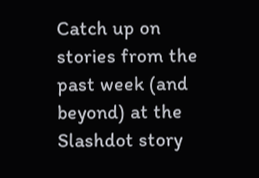Catch up on stories from the past week (and beyond) at the Slashdot story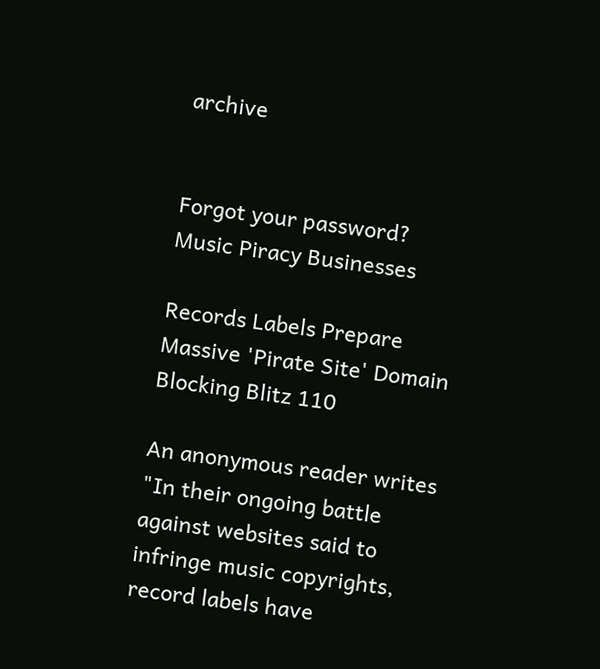archive


Forgot your password?
Music Piracy Businesses

Records Labels Prepare Massive 'Pirate Site' Domain Blocking Blitz 110

An anonymous reader writes "In their ongoing battle against websites said to infringe music copyrights, record labels have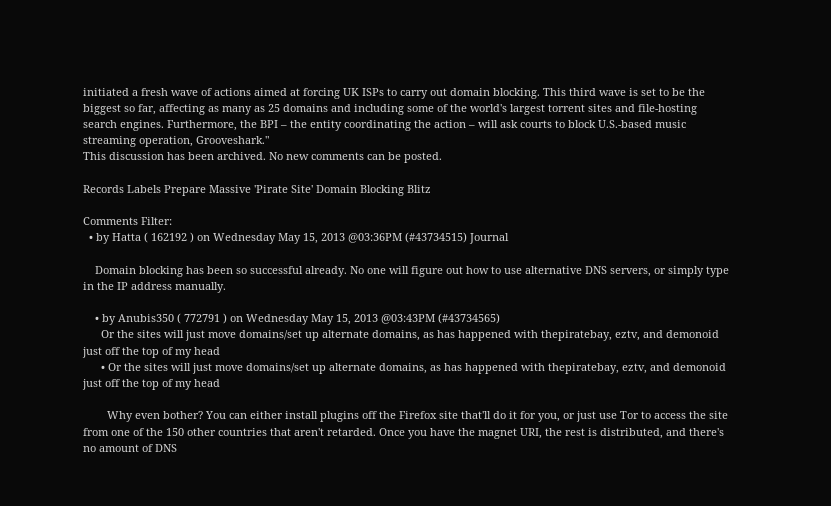initiated a fresh wave of actions aimed at forcing UK ISPs to carry out domain blocking. This third wave is set to be the biggest so far, affecting as many as 25 domains and including some of the world's largest torrent sites and file-hosting search engines. Furthermore, the BPI – the entity coordinating the action – will ask courts to block U.S.-based music streaming operation, Grooveshark."
This discussion has been archived. No new comments can be posted.

Records Labels Prepare Massive 'Pirate Site' Domain Blocking Blitz

Comments Filter:
  • by Hatta ( 162192 ) on Wednesday May 15, 2013 @03:36PM (#43734515) Journal

    Domain blocking has been so successful already. No one will figure out how to use alternative DNS servers, or simply type in the IP address manually.

    • by Anubis350 ( 772791 ) on Wednesday May 15, 2013 @03:43PM (#43734565)
      Or the sites will just move domains/set up alternate domains, as has happened with thepiratebay, eztv, and demonoid just off the top of my head
      • Or the sites will just move domains/set up alternate domains, as has happened with thepiratebay, eztv, and demonoid just off the top of my head

        Why even bother? You can either install plugins off the Firefox site that'll do it for you, or just use Tor to access the site from one of the 150 other countries that aren't retarded. Once you have the magnet URI, the rest is distributed, and there's no amount of DNS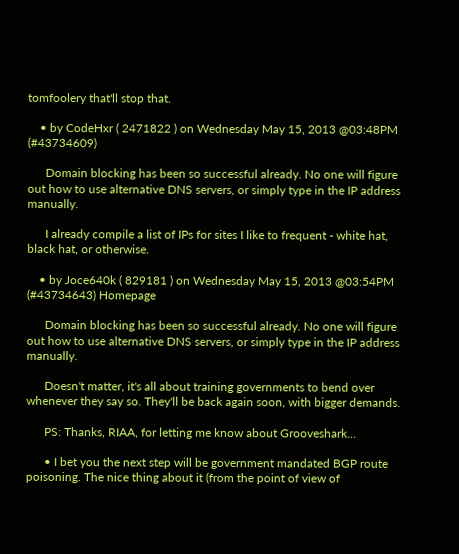tomfoolery that'll stop that.

    • by CodeHxr ( 2471822 ) on Wednesday May 15, 2013 @03:48PM (#43734609)

      Domain blocking has been so successful already. No one will figure out how to use alternative DNS servers, or simply type in the IP address manually.

      I already compile a list of IPs for sites I like to frequent - white hat, black hat, or otherwise.

    • by Joce640k ( 829181 ) on Wednesday May 15, 2013 @03:54PM (#43734643) Homepage

      Domain blocking has been so successful already. No one will figure out how to use alternative DNS servers, or simply type in the IP address manually.

      Doesn't matter, it's all about training governments to bend over whenever they say so. They'll be back again soon, with bigger demands.

      PS: Thanks, RIAA, for letting me know about Grooveshark...

      • I bet you the next step will be government mandated BGP route poisoning. The nice thing about it (from the point of view of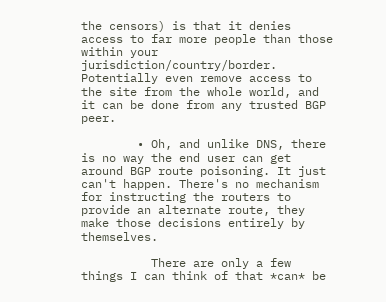the censors) is that it denies access to far more people than those within your jurisdiction/country/border. Potentially even remove access to the site from the whole world, and it can be done from any trusted BGP peer.

        • Oh, and unlike DNS, there is no way the end user can get around BGP route poisoning. It just can't happen. There's no mechanism for instructing the routers to provide an alternate route, they make those decisions entirely by themselves.

          There are only a few things I can think of that *can* be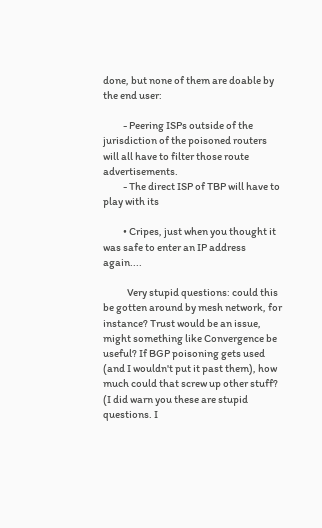done, but none of them are doable by the end user:

          - Peering ISPs outside of the jurisdiction of the poisoned routers will all have to filter those route advertisements.
          - The direct ISP of TBP will have to play with its

          • Cripes, just when you thought it was safe to enter an IP address again....

            Very stupid questions: could this be gotten around by mesh network, for instance? Trust would be an issue, might something like Convergence be useful? If BGP poisoning gets used (and I wouldn't put it past them), how much could that screw up other stuff? (I did warn you these are stupid questions. I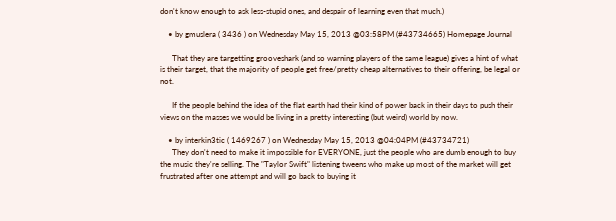don't know enough to ask less-stupid ones, and despair of learning even that much.)

    • by gmuslera ( 3436 ) on Wednesday May 15, 2013 @03:58PM (#43734665) Homepage Journal

      That they are targetting grooveshark (and so warning players of the same league) gives a hint of what is their target, that the majority of people get free/pretty cheap alternatives to their offering, be legal or not.

      If the people behind the idea of the flat earth had their kind of power back in their days to push their views on the masses we would be living in a pretty interesting (but weird) world by now.

    • by interkin3tic ( 1469267 ) on Wednesday May 15, 2013 @04:04PM (#43734721)
      They don't need to make it impossible for EVERYONE, just the people who are dumb enough to buy the music they're selling. The "Taylor Swift" listening tweens who make up most of the market will get frustrated after one attempt and will go back to buying it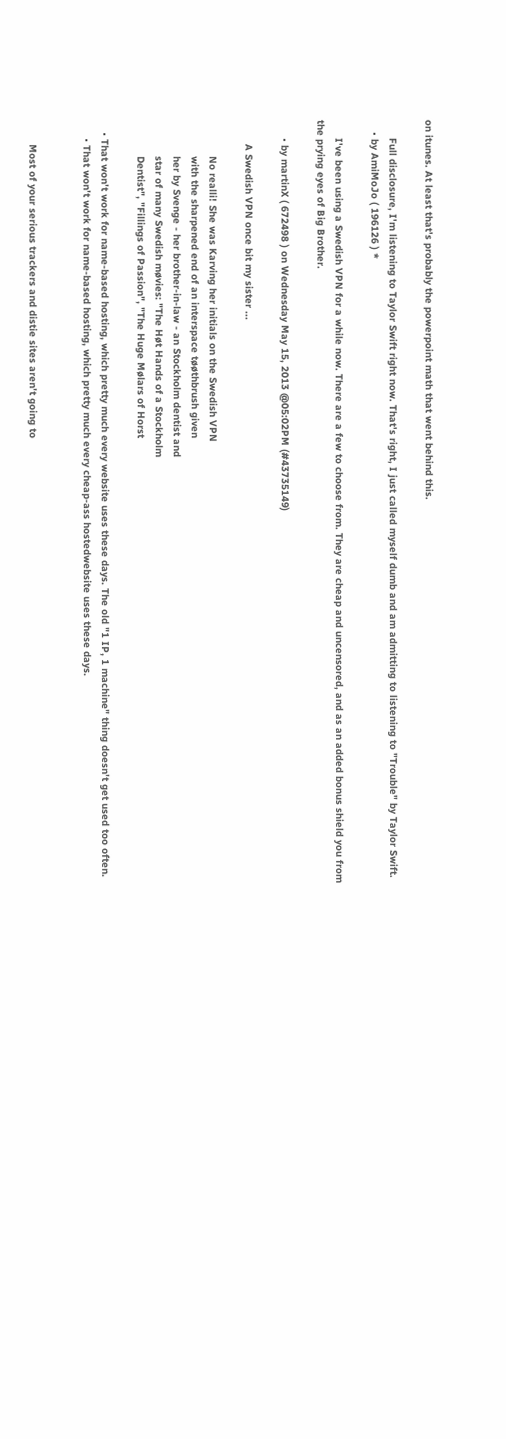on itunes. At least that's probably the powerpoint math that went behind this.

      Full disclosure, I'm listening to Taylor Swift right now. That's right, I just called myself dumb and am admitting to listening to "Trouble" by Taylor Swift.
    • by AmiMoJo ( 196126 ) *

      I've been using a Swedish VPN for a while now. There are a few to choose from. They are cheap and uncensored, and as an added bonus shield you from the prying eyes of Big Brother.

      • by martinX ( 672498 ) on Wednesday May 15, 2013 @05:02PM (#43735149)

        A Swedish VPN once bit my sister ...

            No realli! She was Karving her initials on the Swedish VPN
            with the sharpened end of an interspace tøøthbrush given
            her by Svenge - her brother-in-law - an Stockholm dentist and
            star of many Swedish møvies: "The Høt Hands of a Stockholm
            Dentist", "Fillings of Passion", "The Huge Mølars of Horst

    • That won't work for name-based hosting, which pretty much every website uses these days. The old "1 IP, 1 machine" thing doesn't get used too often.
      • That won't work for name-based hosting, which pretty much every cheap-ass hostedwebsite uses these days.


        Most of your serious trackers and distie sites aren't going to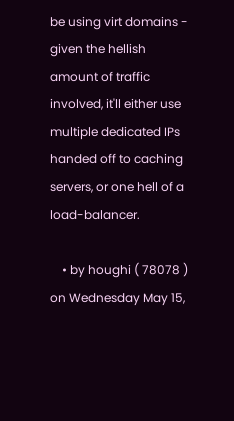be using virt domains - given the hellish amount of traffic involved, it'll either use multiple dedicated IPs handed off to caching servers, or one hell of a load-balancer.

    • by houghi ( 78078 ) on Wednesday May 15,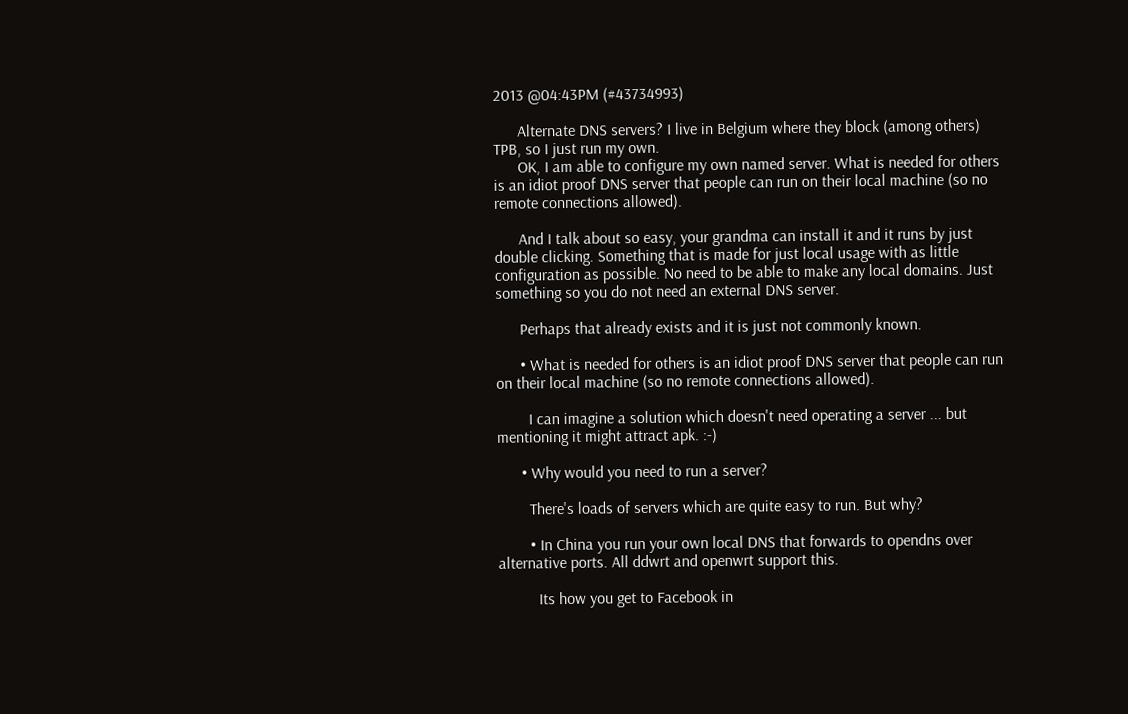2013 @04:43PM (#43734993)

      Alternate DNS servers? I live in Belgium where they block (among others) TPB, so I just run my own.
      OK, I am able to configure my own named server. What is needed for others is an idiot proof DNS server that people can run on their local machine (so no remote connections allowed).

      And I talk about so easy, your grandma can install it and it runs by just double clicking. Something that is made for just local usage with as little configuration as possible. No need to be able to make any local domains. Just something so you do not need an external DNS server.

      Perhaps that already exists and it is just not commonly known.

      • What is needed for others is an idiot proof DNS server that people can run on their local machine (so no remote connections allowed).

        I can imagine a solution which doesn't need operating a server ... but mentioning it might attract apk. :-)

      • Why would you need to run a server?

        There's loads of servers which are quite easy to run. But why?

        • In China you run your own local DNS that forwards to opendns over alternative ports. All ddwrt and openwrt support this.

          Its how you get to Facebook in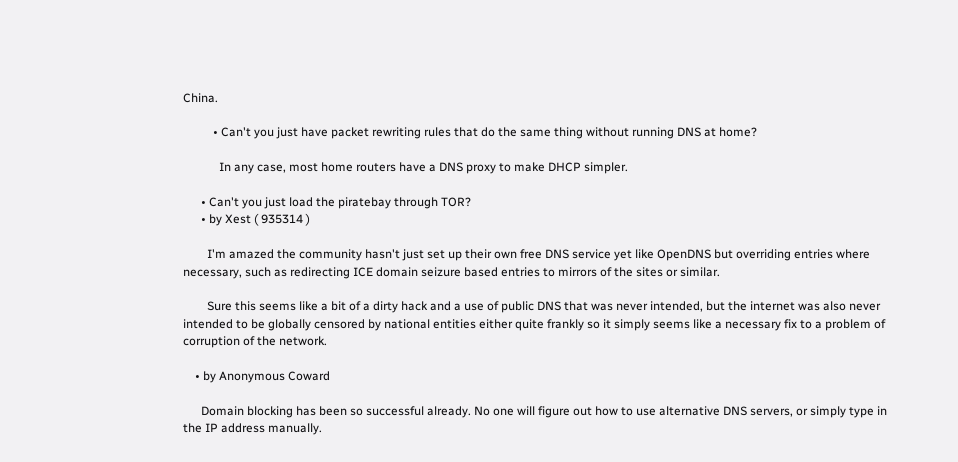China.

          • Can't you just have packet rewriting rules that do the same thing without running DNS at home?

            In any case, most home routers have a DNS proxy to make DHCP simpler.

      • Can't you just load the piratebay through TOR?
      • by Xest ( 935314 )

        I'm amazed the community hasn't just set up their own free DNS service yet like OpenDNS but overriding entries where necessary, such as redirecting ICE domain seizure based entries to mirrors of the sites or similar.

        Sure this seems like a bit of a dirty hack and a use of public DNS that was never intended, but the internet was also never intended to be globally censored by national entities either quite frankly so it simply seems like a necessary fix to a problem of corruption of the network.

    • by Anonymous Coward

      Domain blocking has been so successful already. No one will figure out how to use alternative DNS servers, or simply type in the IP address manually.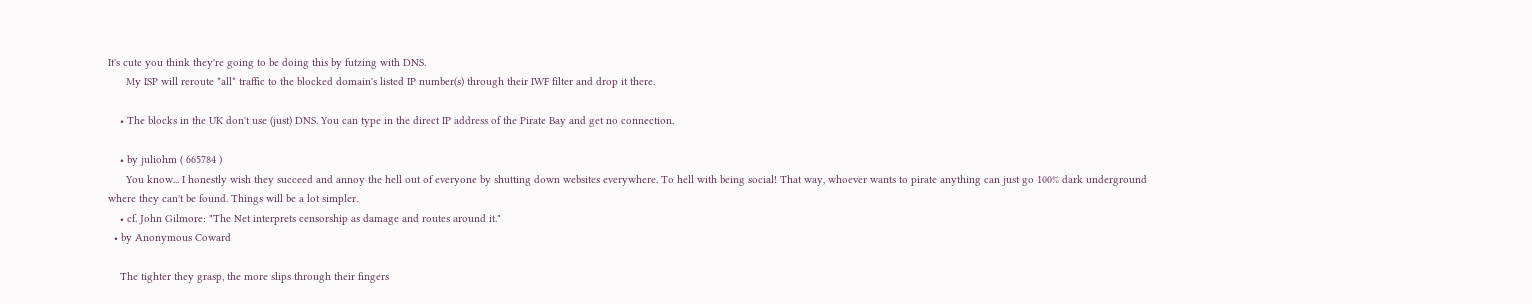It's cute you think they're going to be doing this by futzing with DNS.
      My ISP will reroute *all* traffic to the blocked domain's listed IP number(s) through their IWF filter and drop it there.

    • The blocks in the UK don't use (just) DNS. You can type in the direct IP address of the Pirate Bay and get no connection.

    • by juliohm ( 665784 )
      You know... I honestly wish they succeed and annoy the hell out of everyone by shutting down websites everywhere. To hell with being social! That way, whoever wants to pirate anything can just go 100% dark underground where they can't be found. Things will be a lot simpler.
    • cf. John Gilmore: "The Net interprets censorship as damage and routes around it."
  • by Anonymous Coward

    The tighter they grasp, the more slips through their fingers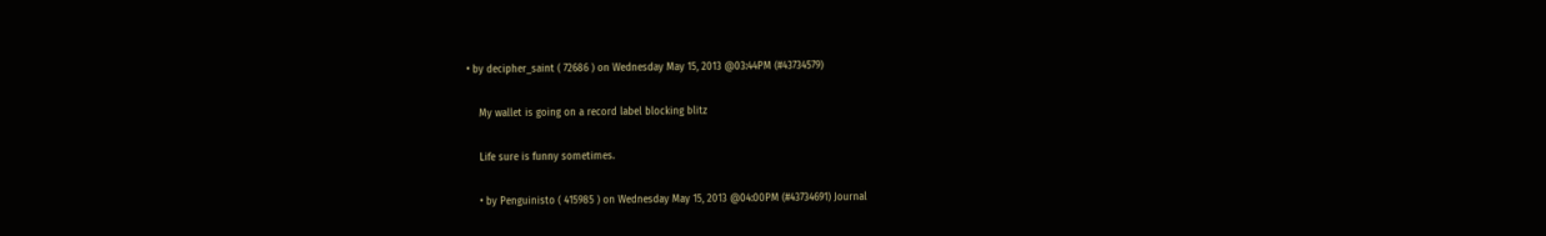• by decipher_saint ( 72686 ) on Wednesday May 15, 2013 @03:44PM (#43734579)

    My wallet is going on a record label blocking blitz

    Life sure is funny sometimes.

    • by Penguinisto ( 415985 ) on Wednesday May 15, 2013 @04:00PM (#43734691) Journal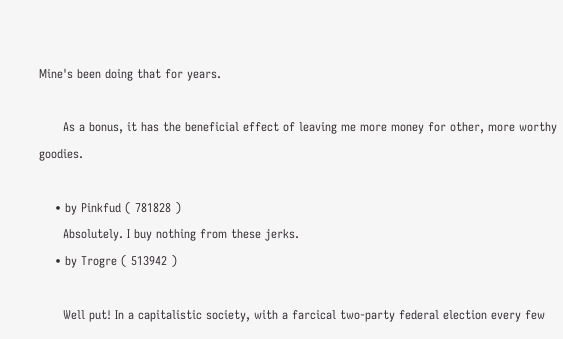Mine's been doing that for years.

      As a bonus, it has the beneficial effect of leaving me more money for other, more worthy goodies.

    • by Pinkfud ( 781828 )
      Absolutely. I buy nothing from these jerks.
    • by Trogre ( 513942 )

      Well put! In a capitalistic society, with a farcical two-party federal election every few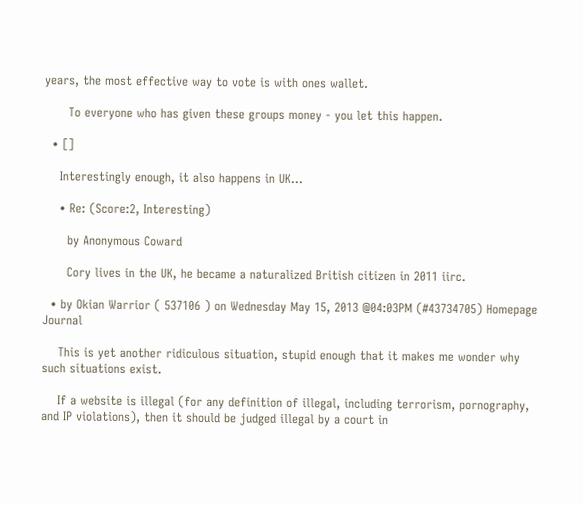years, the most effective way to vote is with ones wallet.

      To everyone who has given these groups money - you let this happen.

  • []

    Interestingly enough, it also happens in UK...

    • Re: (Score:2, Interesting)

      by Anonymous Coward

      Cory lives in the UK, he became a naturalized British citizen in 2011 iirc.

  • by Okian Warrior ( 537106 ) on Wednesday May 15, 2013 @04:03PM (#43734705) Homepage Journal

    This is yet another ridiculous situation, stupid enough that it makes me wonder why such situations exist.

    If a website is illegal (for any definition of illegal, including terrorism, pornography, and IP violations), then it should be judged illegal by a court in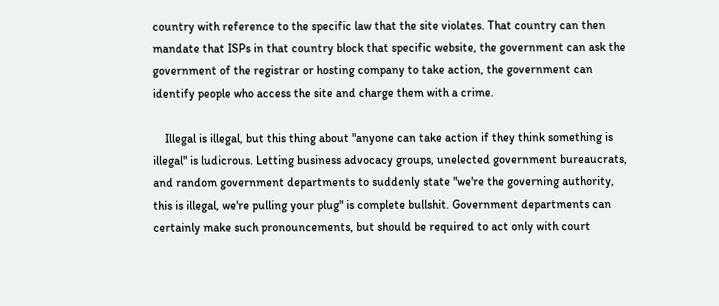country with reference to the specific law that the site violates. That country can then mandate that ISPs in that country block that specific website, the government can ask the government of the registrar or hosting company to take action, the government can identify people who access the site and charge them with a crime.

    Illegal is illegal, but this thing about "anyone can take action if they think something is illegal" is ludicrous. Letting business advocacy groups, unelected government bureaucrats, and random government departments to suddenly state "we're the governing authority, this is illegal, we're pulling your plug" is complete bullshit. Government departments can certainly make such pronouncements, but should be required to act only with court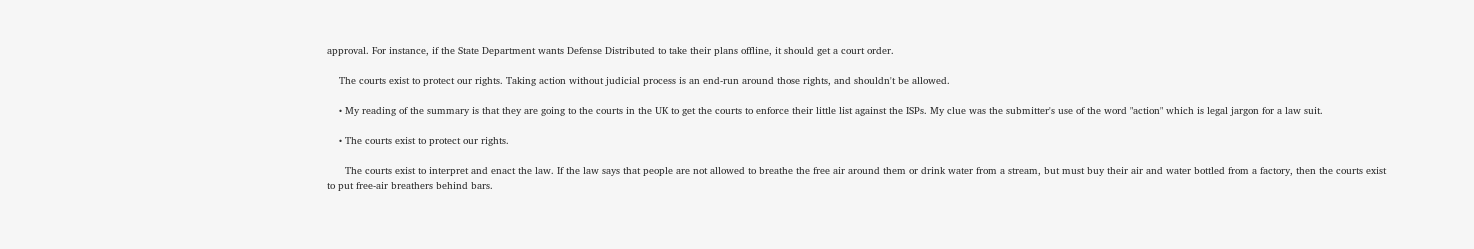approval. For instance, if the State Department wants Defense Distributed to take their plans offline, it should get a court order.

    The courts exist to protect our rights. Taking action without judicial process is an end-run around those rights, and shouldn't be allowed.

    • My reading of the summary is that they are going to the courts in the UK to get the courts to enforce their little list against the ISPs. My clue was the submitter's use of the word "action" which is legal jargon for a law suit.

    • The courts exist to protect our rights.

      The courts exist to interpret and enact the law. If the law says that people are not allowed to breathe the free air around them or drink water from a stream, but must buy their air and water bottled from a factory, then the courts exist to put free-air breathers behind bars.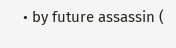• by future assassin (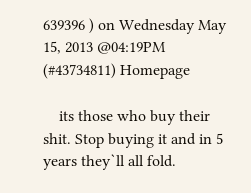639396 ) on Wednesday May 15, 2013 @04:19PM (#43734811) Homepage

    its those who buy their shit. Stop buying it and in 5 years they`ll all fold.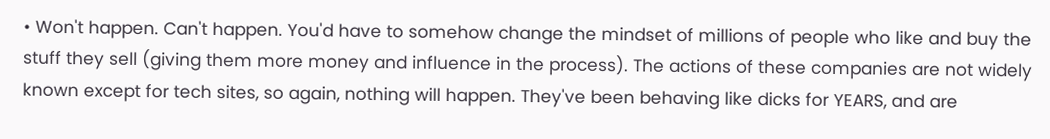• Won't happen. Can't happen. You'd have to somehow change the mindset of millions of people who like and buy the stuff they sell (giving them more money and influence in the process). The actions of these companies are not widely known except for tech sites, so again, nothing will happen. They've been behaving like dicks for YEARS, and are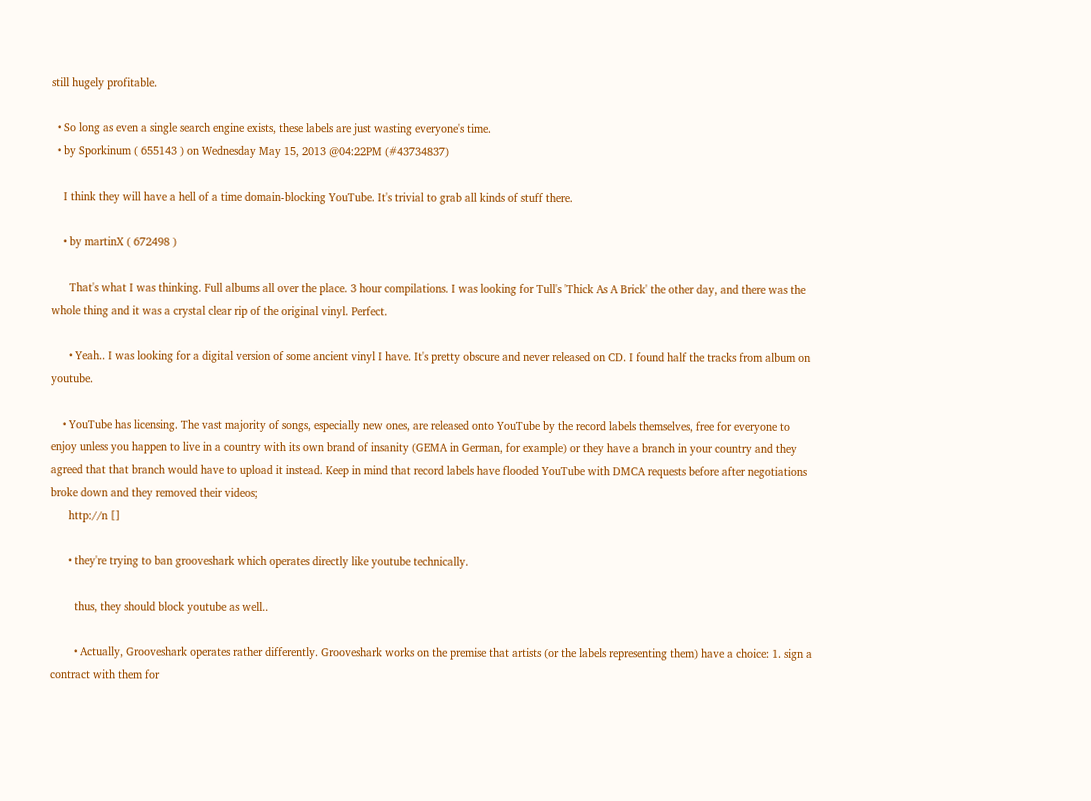still hugely profitable.

  • So long as even a single search engine exists, these labels are just wasting everyone's time.
  • by Sporkinum ( 655143 ) on Wednesday May 15, 2013 @04:22PM (#43734837)

    I think they will have a hell of a time domain-blocking YouTube. It's trivial to grab all kinds of stuff there.

    • by martinX ( 672498 )

      That's what I was thinking. Full albums all over the place. 3 hour compilations. I was looking for Tull's 'Thick As A Brick' the other day, and there was the whole thing and it was a crystal clear rip of the original vinyl. Perfect.

      • Yeah.. I was looking for a digital version of some ancient vinyl I have. It's pretty obscure and never released on CD. I found half the tracks from album on youtube.

    • YouTube has licensing. The vast majority of songs, especially new ones, are released onto YouTube by the record labels themselves, free for everyone to enjoy unless you happen to live in a country with its own brand of insanity (GEMA in German, for example) or they have a branch in your country and they agreed that that branch would have to upload it instead. Keep in mind that record labels have flooded YouTube with DMCA requests before after negotiations broke down and they removed their videos;
      http://n []

      • they're trying to ban grooveshark which operates directly like youtube technically.

        thus, they should block youtube as well..

        • Actually, Grooveshark operates rather differently. Grooveshark works on the premise that artists (or the labels representing them) have a choice: 1. sign a contract with them for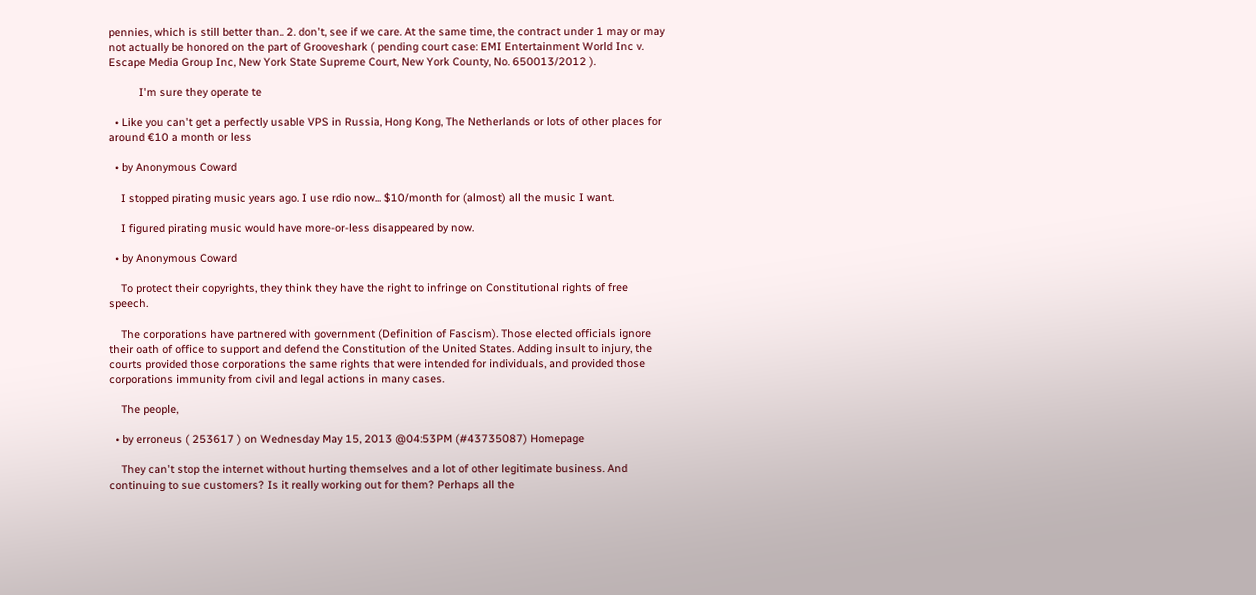pennies, which is still better than.. 2. don't, see if we care. At the same time, the contract under 1 may or may not actually be honored on the part of Grooveshark ( pending court case: EMI Entertainment World Inc v. Escape Media Group Inc, New York State Supreme Court, New York County, No. 650013/2012 ).

          I'm sure they operate te

  • Like you can't get a perfectly usable VPS in Russia, Hong Kong, The Netherlands or lots of other places for around €10 a month or less

  • by Anonymous Coward

    I stopped pirating music years ago. I use rdio now... $10/month for (almost) all the music I want.

    I figured pirating music would have more-or-less disappeared by now.

  • by Anonymous Coward

    To protect their copyrights, they think they have the right to infringe on Constitutional rights of free speech.

    The corporations have partnered with government (Definition of Fascism). Those elected officials ignore their oath of office to support and defend the Constitution of the United States. Adding insult to injury, the courts provided those corporations the same rights that were intended for individuals, and provided those corporations immunity from civil and legal actions in many cases.

    The people,

  • by erroneus ( 253617 ) on Wednesday May 15, 2013 @04:53PM (#43735087) Homepage

    They can't stop the internet without hurting themselves and a lot of other legitimate business. And continuing to sue customers? Is it really working out for them? Perhaps all the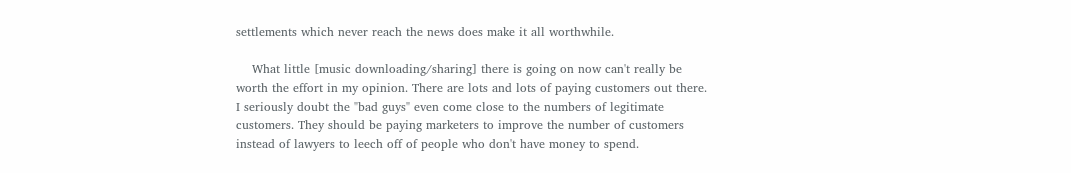settlements which never reach the news does make it all worthwhile.

    What little [music downloading/sharing] there is going on now can't really be worth the effort in my opinion. There are lots and lots of paying customers out there. I seriously doubt the "bad guys" even come close to the numbers of legitimate customers. They should be paying marketers to improve the number of customers instead of lawyers to leech off of people who don't have money to spend.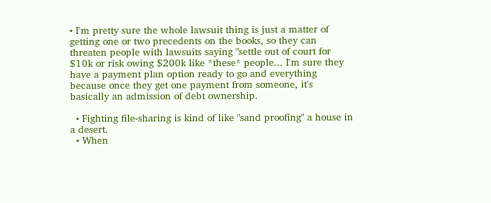• I'm pretty sure the whole lawsuit thing is just a matter of getting one or two precedents on the books, so they can threaten people with lawsuits saying "settle out of court for $10k or risk owing $200k like *these* people... I'm sure they have a payment plan option ready to go and everything because once they get one payment from someone, it's basically an admission of debt ownership.

  • Fighting file-sharing is kind of like "sand proofing" a house in a desert.
  • When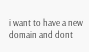i want to have a new domain and dont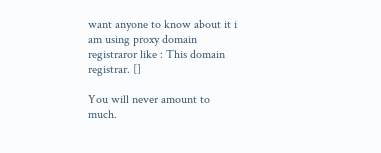want anyone to know about it i am using proxy domain registraror like : This domain registrar. []

You will never amount to much.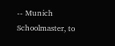-- Munich Schoolmaster, to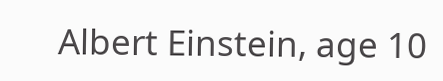Albert Einstein, age 10